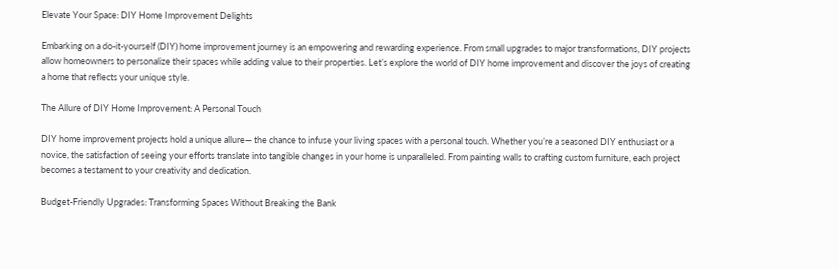Elevate Your Space: DIY Home Improvement Delights

Embarking on a do-it-yourself (DIY) home improvement journey is an empowering and rewarding experience. From small upgrades to major transformations, DIY projects allow homeowners to personalize their spaces while adding value to their properties. Let’s explore the world of DIY home improvement and discover the joys of creating a home that reflects your unique style.

The Allure of DIY Home Improvement: A Personal Touch

DIY home improvement projects hold a unique allure— the chance to infuse your living spaces with a personal touch. Whether you’re a seasoned DIY enthusiast or a novice, the satisfaction of seeing your efforts translate into tangible changes in your home is unparalleled. From painting walls to crafting custom furniture, each project becomes a testament to your creativity and dedication.

Budget-Friendly Upgrades: Transforming Spaces Without Breaking the Bank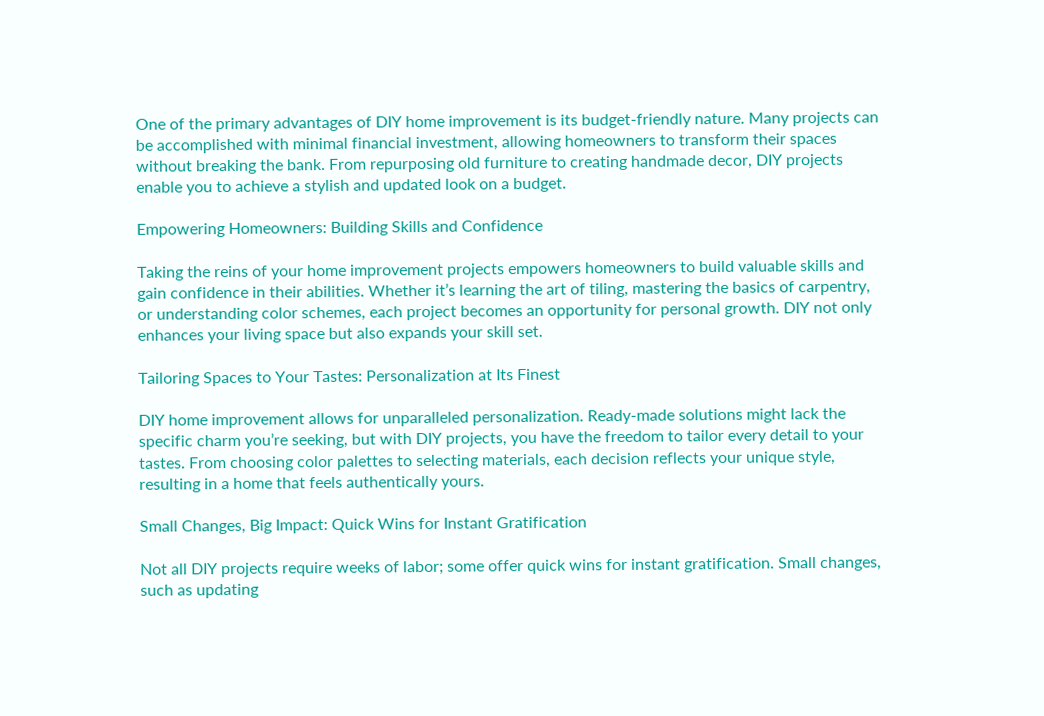One of the primary advantages of DIY home improvement is its budget-friendly nature. Many projects can be accomplished with minimal financial investment, allowing homeowners to transform their spaces without breaking the bank. From repurposing old furniture to creating handmade decor, DIY projects enable you to achieve a stylish and updated look on a budget.

Empowering Homeowners: Building Skills and Confidence

Taking the reins of your home improvement projects empowers homeowners to build valuable skills and gain confidence in their abilities. Whether it’s learning the art of tiling, mastering the basics of carpentry, or understanding color schemes, each project becomes an opportunity for personal growth. DIY not only enhances your living space but also expands your skill set.

Tailoring Spaces to Your Tastes: Personalization at Its Finest

DIY home improvement allows for unparalleled personalization. Ready-made solutions might lack the specific charm you’re seeking, but with DIY projects, you have the freedom to tailor every detail to your tastes. From choosing color palettes to selecting materials, each decision reflects your unique style, resulting in a home that feels authentically yours.

Small Changes, Big Impact: Quick Wins for Instant Gratification

Not all DIY projects require weeks of labor; some offer quick wins for instant gratification. Small changes, such as updating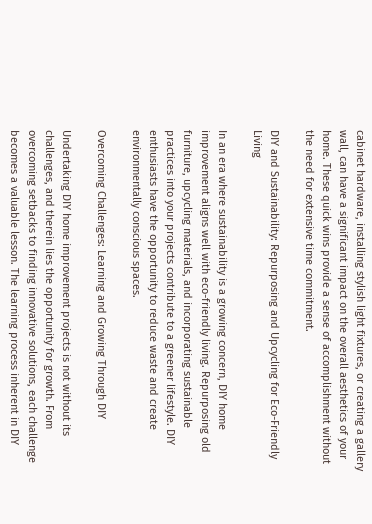cabinet hardware, installing stylish light fixtures, or creating a gallery wall, can have a significant impact on the overall aesthetics of your home. These quick wins provide a sense of accomplishment without the need for extensive time commitment.

DIY and Sustainability: Repurposing and Upcycling for Eco-Friendly Living

In an era where sustainability is a growing concern, DIY home improvement aligns well with eco-friendly living. Repurposing old furniture, upcycling materials, and incorporating sustainable practices into your projects contribute to a greener lifestyle. DIY enthusiasts have the opportunity to reduce waste and create environmentally conscious spaces.

Overcoming Challenges: Learning and Growing Through DIY

Undertaking DIY home improvement projects is not without its challenges, and therein lies the opportunity for growth. From overcoming setbacks to finding innovative solutions, each challenge becomes a valuable lesson. The learning process inherent in DIY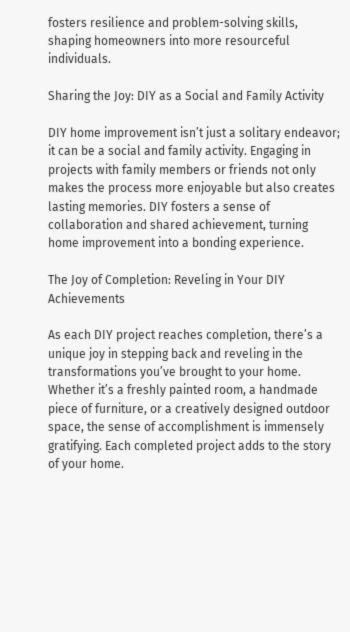fosters resilience and problem-solving skills, shaping homeowners into more resourceful individuals.

Sharing the Joy: DIY as a Social and Family Activity

DIY home improvement isn’t just a solitary endeavor; it can be a social and family activity. Engaging in projects with family members or friends not only makes the process more enjoyable but also creates lasting memories. DIY fosters a sense of collaboration and shared achievement, turning home improvement into a bonding experience.

The Joy of Completion: Reveling in Your DIY Achievements

As each DIY project reaches completion, there’s a unique joy in stepping back and reveling in the transformations you’ve brought to your home. Whether it’s a freshly painted room, a handmade piece of furniture, or a creatively designed outdoor space, the sense of accomplishment is immensely gratifying. Each completed project adds to the story of your home.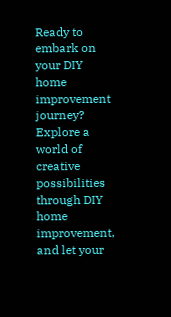Ready to embark on your DIY home improvement journey? Explore a world of creative possibilities through DIY home improvement, and let your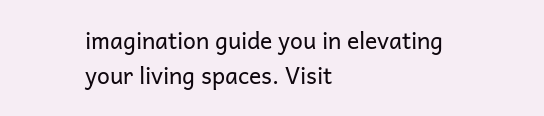imagination guide you in elevating your living spaces. Visit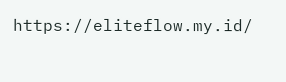https://eliteflow.my.id/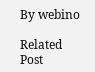By webino

Related Post